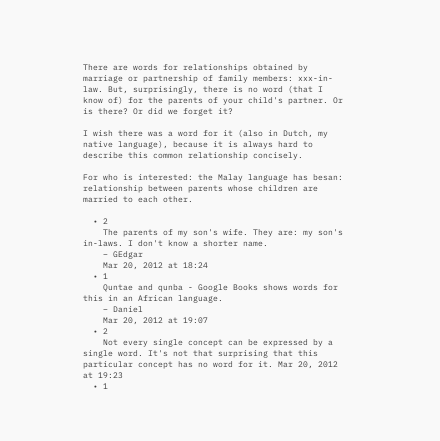There are words for relationships obtained by marriage or partnership of family members: xxx-in-law. But, surprisingly, there is no word (that I know of) for the parents of your child's partner. Or is there? Or did we forget it?

I wish there was a word for it (also in Dutch, my native language), because it is always hard to describe this common relationship concisely.

For who is interested: the Malay language has besan: relationship between parents whose children are married to each other.

  • 2
    The parents of my son's wife. They are: my son's in-laws. I don't know a shorter name.
    – GEdgar
    Mar 20, 2012 at 18:24
  • 1
    Quntae and qunba - Google Books shows words for this in an African language.
    – Daniel
    Mar 20, 2012 at 19:07
  • 2
    Not every single concept can be expressed by a single word. It's not that surprising that this particular concept has no word for it. Mar 20, 2012 at 19:23
  • 1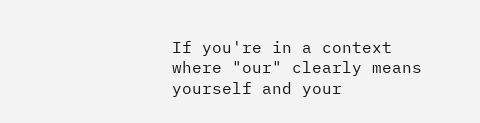If you're in a context where "our" clearly means yourself and your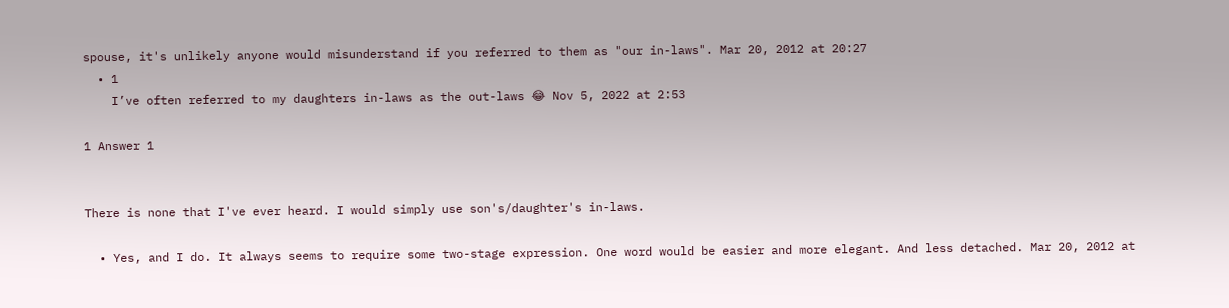spouse, it's unlikely anyone would misunderstand if you referred to them as "our in-laws". Mar 20, 2012 at 20:27
  • 1
    I’ve often referred to my daughters in-laws as the out-laws 😂 Nov 5, 2022 at 2:53

1 Answer 1


There is none that I've ever heard. I would simply use son's/daughter's in-laws.

  • Yes, and I do. It always seems to require some two-stage expression. One word would be easier and more elegant. And less detached. Mar 20, 2012 at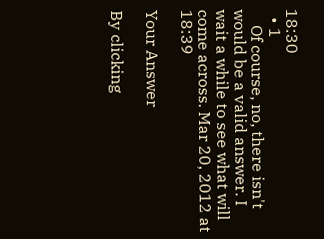18:30
  • 1
    Of course, no, there isn't would be a valid answer. I wait a while to see what will come across. Mar 20, 2012 at 18:39

Your Answer

By clicking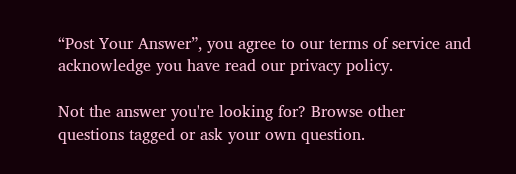“Post Your Answer”, you agree to our terms of service and acknowledge you have read our privacy policy.

Not the answer you're looking for? Browse other questions tagged or ask your own question.